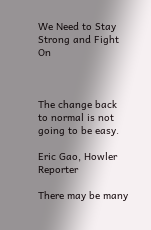We Need to Stay Strong and Fight On



The change back to normal is not going to be easy.

Eric Gao, Howler Reporter

There may be many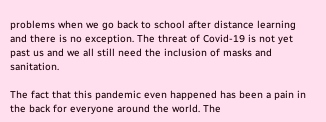problems when we go back to school after distance learning and there is no exception. The threat of Covid-19 is not yet past us and we all still need the inclusion of masks and sanitation.

The fact that this pandemic even happened has been a pain in the back for everyone around the world. The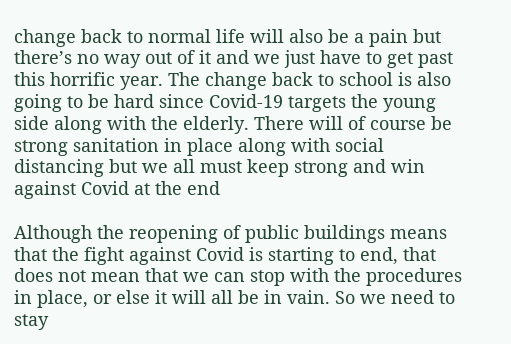change back to normal life will also be a pain but there’s no way out of it and we just have to get past this horrific year. The change back to school is also going to be hard since Covid-19 targets the young side along with the elderly. There will of course be strong sanitation in place along with social distancing but we all must keep strong and win against Covid at the end

Although the reopening of public buildings means that the fight against Covid is starting to end, that does not mean that we can stop with the procedures in place, or else it will all be in vain. So we need to stay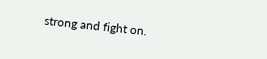strong and fight on.